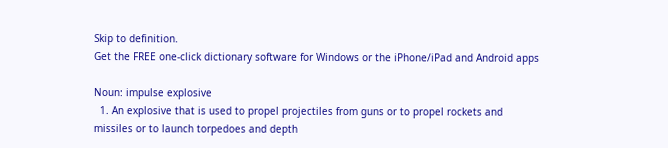Skip to definition.
Get the FREE one-click dictionary software for Windows or the iPhone/iPad and Android apps

Noun: impulse explosive
  1. An explosive that is used to propel projectiles from guns or to propel rockets and missiles or to launch torpedoes and depth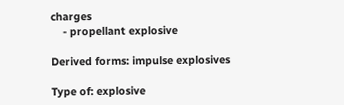charges
    - propellant explosive

Derived forms: impulse explosives

Type of: explosive